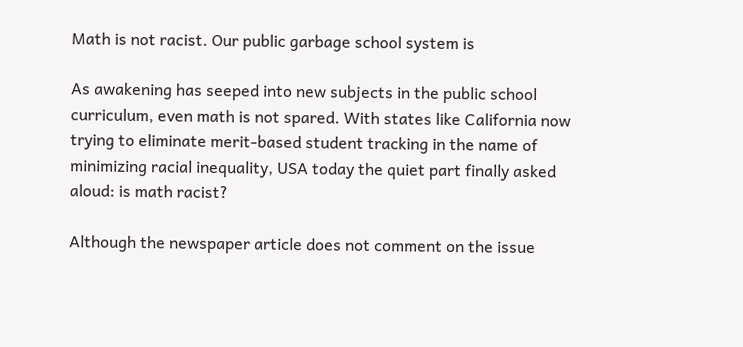Math is not racist. Our public garbage school system is

As awakening has seeped into new subjects in the public school curriculum, even math is not spared. With states like California now trying to eliminate merit-based student tracking in the name of minimizing racial inequality, USA today the quiet part finally asked aloud: is math racist?

Although the newspaper article does not comment on the issue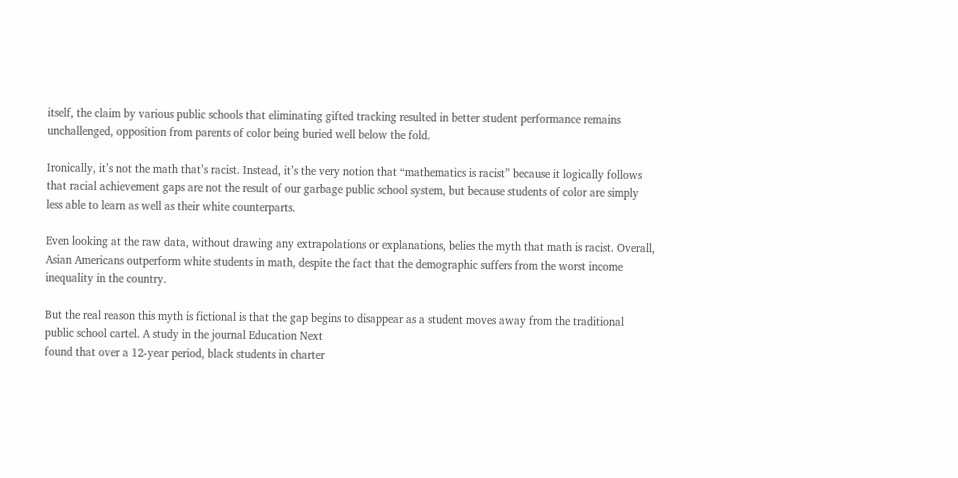itself, the claim by various public schools that eliminating gifted tracking resulted in better student performance remains unchallenged, opposition from parents of color being buried well below the fold.

Ironically, it’s not the math that’s racist. Instead, it’s the very notion that “mathematics is racist” because it logically follows that racial achievement gaps are not the result of our garbage public school system, but because students of color are simply less able to learn as well as their white counterparts.

Even looking at the raw data, without drawing any extrapolations or explanations, belies the myth that math is racist. Overall, Asian Americans outperform white students in math, despite the fact that the demographic suffers from the worst income inequality in the country.

But the real reason this myth is fictional is that the gap begins to disappear as a student moves away from the traditional public school cartel. A study in the journal Education Next
found that over a 12-year period, black students in charter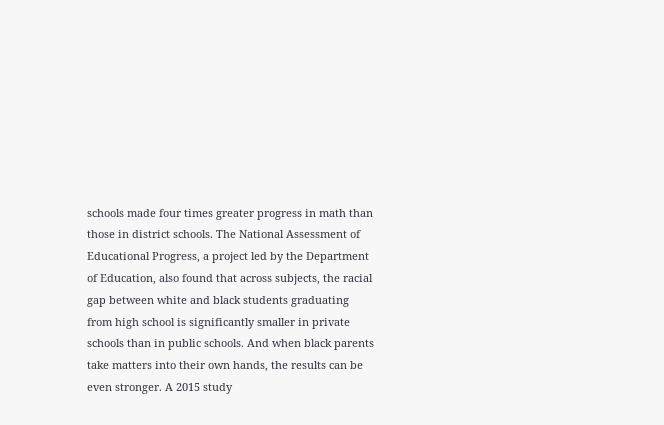schools made four times greater progress in math than those in district schools. The National Assessment of Educational Progress, a project led by the Department of Education, also found that across subjects, the racial gap between white and black students graduating from high school is significantly smaller in private schools than in public schools. And when black parents take matters into their own hands, the results can be even stronger. A 2015 study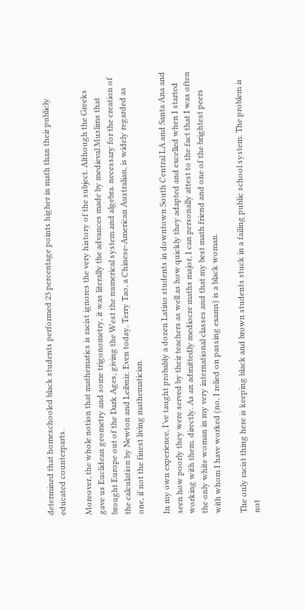determined that homeschooled black students performed 23 percentage points higher in math than their publicly educated counterparts.

Moreover, the whole notion that mathematics is racist ignores the very history of the subject. Although the Greeks gave us Euclidean geometry and some trigonometry, it was literally the advances made by medieval Muslims that brought Europe out of the Dark Ages, giving the West the numerical system and algebra. necessary for the creation of the calculation by Newton and Leibniz. Even today, Terry Tao, a Chinese-American Australian, is widely regarded as one, if not the finest living mathematician.

In my own experience, I’ve taught probably a dozen Latino students in downtown South Central LA and Santa Ana and seen how poorly they were served by their teachers as well as how quickly they adapted and excelled when I started working with them. directly. As an admittedly mediocre maths major, I can personally attest to the fact that I was often the only white woman in my very international classes and that my best math friend and one of the brightest peers with whom I have worked (no, I relied on passing exams) is a black woman.

The only racist thing here is keeping black and brown students stuck in a failing public school system. The problem is not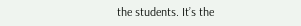the students. It’s the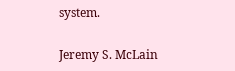system.

Jeremy S. McLain